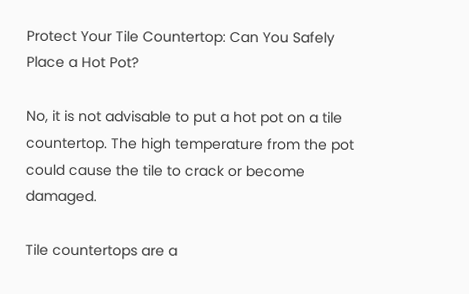Protect Your Tile Countertop: Can You Safely Place a Hot Pot?

No, it is not advisable to put a hot pot on a tile countertop. The high temperature from the pot could cause the tile to crack or become damaged.

Tile countertops are a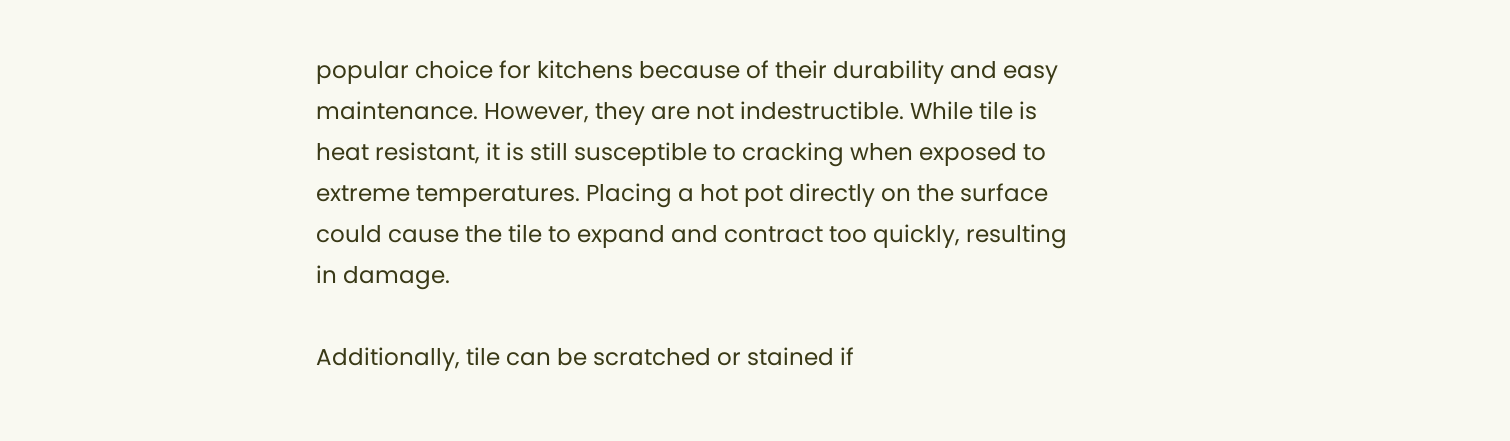popular choice for kitchens because of their durability and easy maintenance. However, they are not indestructible. While tile is heat resistant, it is still susceptible to cracking when exposed to extreme temperatures. Placing a hot pot directly on the surface could cause the tile to expand and contract too quickly, resulting in damage.

Additionally, tile can be scratched or stained if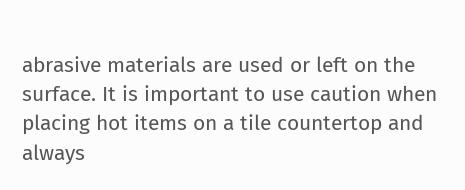abrasive materials are used or left on the surface. It is important to use caution when placing hot items on a tile countertop and always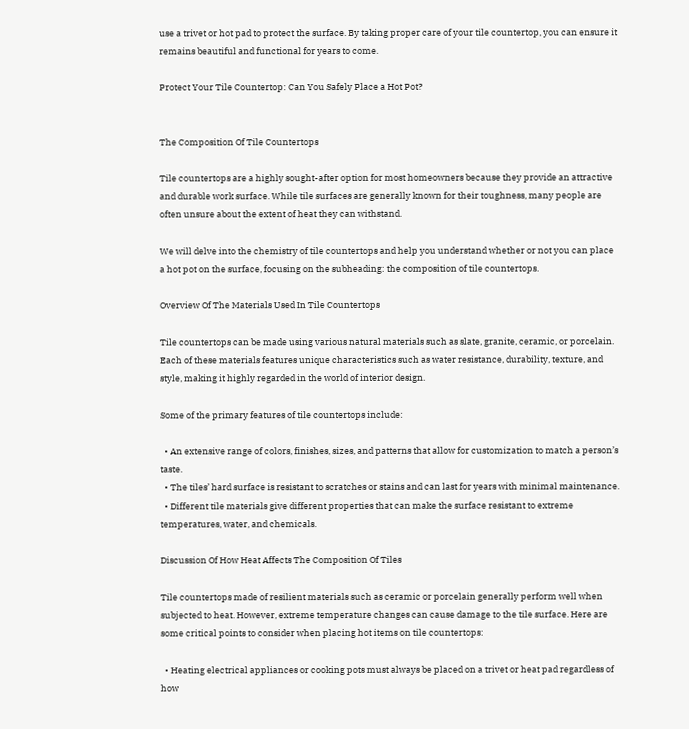use a trivet or hot pad to protect the surface. By taking proper care of your tile countertop, you can ensure it remains beautiful and functional for years to come.

Protect Your Tile Countertop: Can You Safely Place a Hot Pot?


The Composition Of Tile Countertops

Tile countertops are a highly sought-after option for most homeowners because they provide an attractive and durable work surface. While tile surfaces are generally known for their toughness, many people are often unsure about the extent of heat they can withstand.

We will delve into the chemistry of tile countertops and help you understand whether or not you can place a hot pot on the surface, focusing on the subheading: the composition of tile countertops.

Overview Of The Materials Used In Tile Countertops

Tile countertops can be made using various natural materials such as slate, granite, ceramic, or porcelain. Each of these materials features unique characteristics such as water resistance, durability, texture, and style, making it highly regarded in the world of interior design.

Some of the primary features of tile countertops include:

  • An extensive range of colors, finishes, sizes, and patterns that allow for customization to match a person’s taste.
  • The tiles’ hard surface is resistant to scratches or stains and can last for years with minimal maintenance.
  • Different tile materials give different properties that can make the surface resistant to extreme temperatures, water, and chemicals.

Discussion Of How Heat Affects The Composition Of Tiles

Tile countertops made of resilient materials such as ceramic or porcelain generally perform well when subjected to heat. However, extreme temperature changes can cause damage to the tile surface. Here are some critical points to consider when placing hot items on tile countertops:

  • Heating electrical appliances or cooking pots must always be placed on a trivet or heat pad regardless of how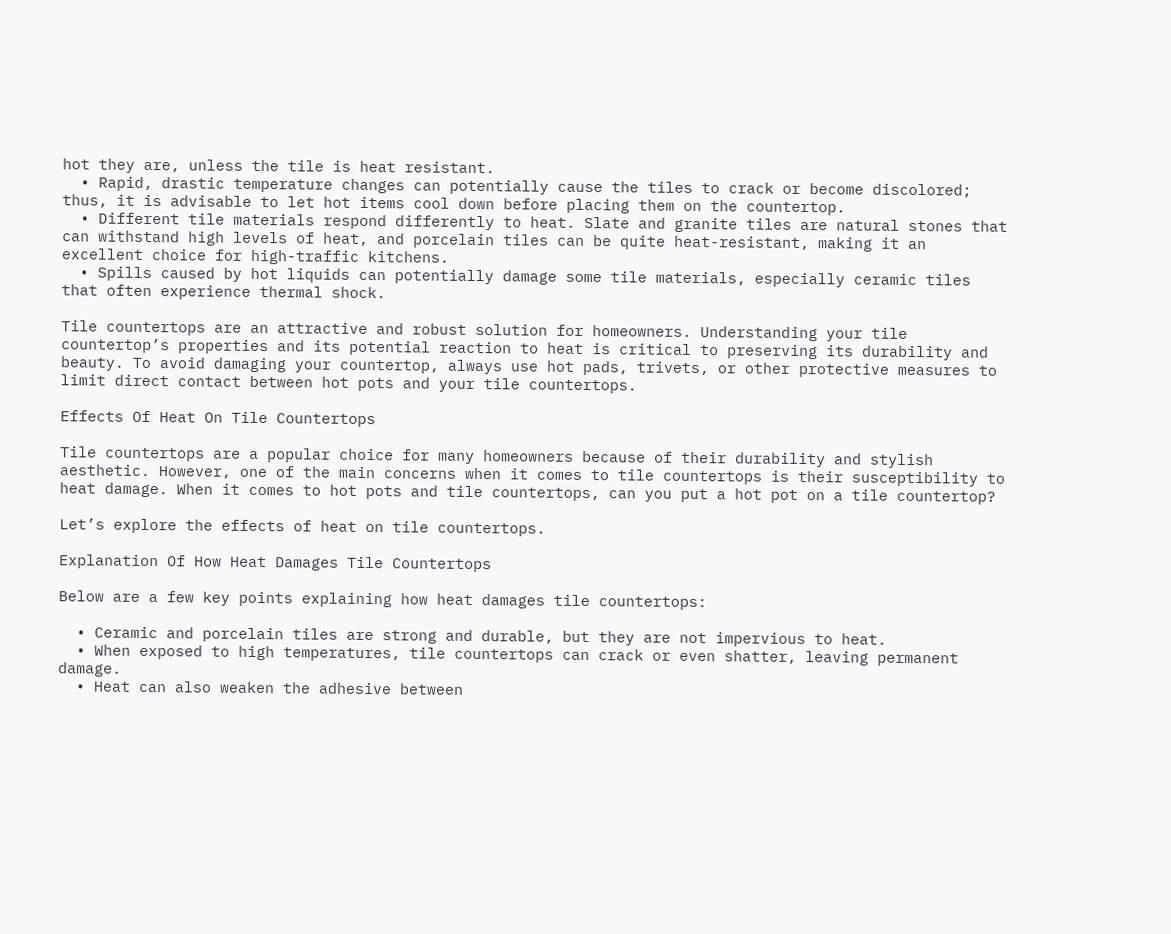hot they are, unless the tile is heat resistant.
  • Rapid, drastic temperature changes can potentially cause the tiles to crack or become discolored; thus, it is advisable to let hot items cool down before placing them on the countertop.
  • Different tile materials respond differently to heat. Slate and granite tiles are natural stones that can withstand high levels of heat, and porcelain tiles can be quite heat-resistant, making it an excellent choice for high-traffic kitchens.
  • Spills caused by hot liquids can potentially damage some tile materials, especially ceramic tiles that often experience thermal shock.

Tile countertops are an attractive and robust solution for homeowners. Understanding your tile countertop’s properties and its potential reaction to heat is critical to preserving its durability and beauty. To avoid damaging your countertop, always use hot pads, trivets, or other protective measures to limit direct contact between hot pots and your tile countertops.

Effects Of Heat On Tile Countertops

Tile countertops are a popular choice for many homeowners because of their durability and stylish aesthetic. However, one of the main concerns when it comes to tile countertops is their susceptibility to heat damage. When it comes to hot pots and tile countertops, can you put a hot pot on a tile countertop?

Let’s explore the effects of heat on tile countertops.

Explanation Of How Heat Damages Tile Countertops

Below are a few key points explaining how heat damages tile countertops:

  • Ceramic and porcelain tiles are strong and durable, but they are not impervious to heat.
  • When exposed to high temperatures, tile countertops can crack or even shatter, leaving permanent damage.
  • Heat can also weaken the adhesive between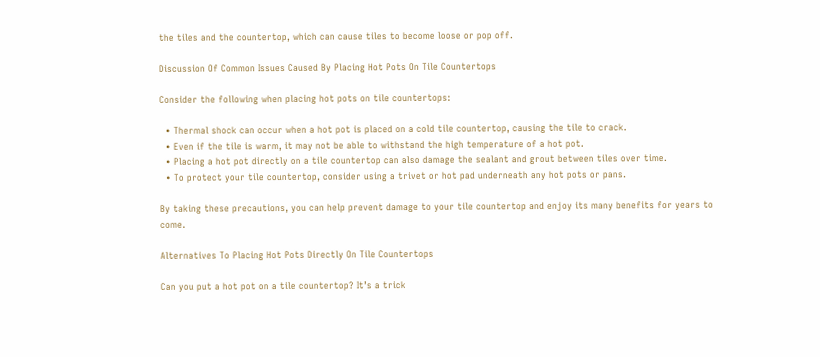the tiles and the countertop, which can cause tiles to become loose or pop off.

Discussion Of Common Issues Caused By Placing Hot Pots On Tile Countertops

Consider the following when placing hot pots on tile countertops:

  • Thermal shock can occur when a hot pot is placed on a cold tile countertop, causing the tile to crack.
  • Even if the tile is warm, it may not be able to withstand the high temperature of a hot pot.
  • Placing a hot pot directly on a tile countertop can also damage the sealant and grout between tiles over time.
  • To protect your tile countertop, consider using a trivet or hot pad underneath any hot pots or pans.

By taking these precautions, you can help prevent damage to your tile countertop and enjoy its many benefits for years to come.

Alternatives To Placing Hot Pots Directly On Tile Countertops

Can you put a hot pot on a tile countertop? It’s a trick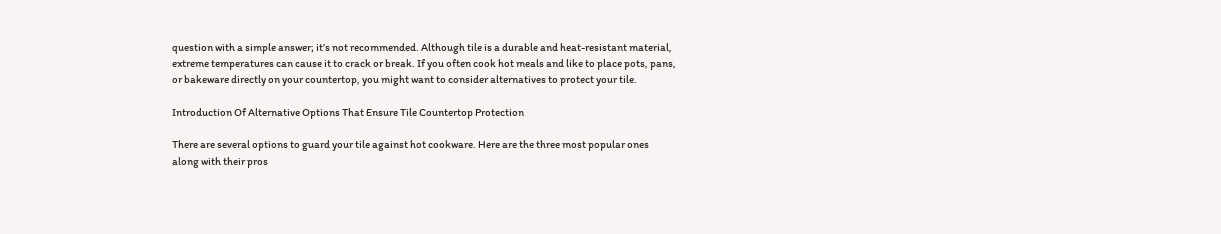question with a simple answer; it’s not recommended. Although tile is a durable and heat-resistant material, extreme temperatures can cause it to crack or break. If you often cook hot meals and like to place pots, pans, or bakeware directly on your countertop, you might want to consider alternatives to protect your tile.

Introduction Of Alternative Options That Ensure Tile Countertop Protection

There are several options to guard your tile against hot cookware. Here are the three most popular ones along with their pros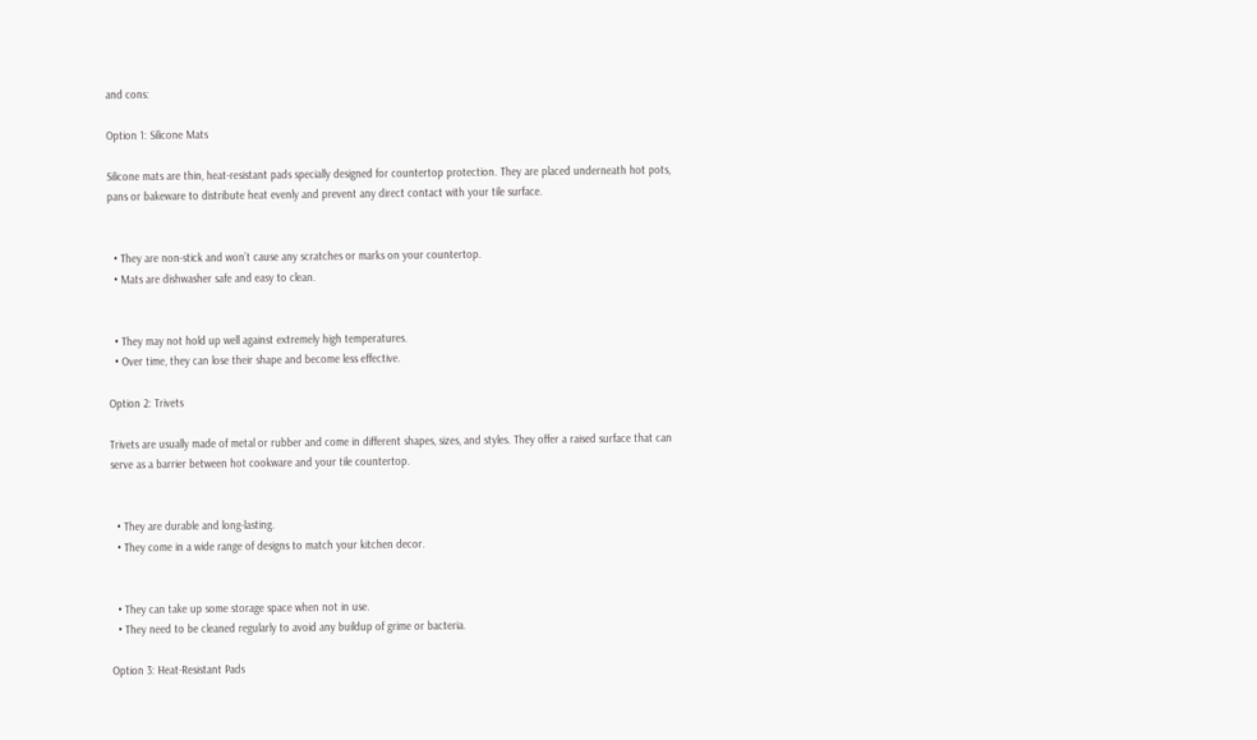and cons:

Option 1: Silicone Mats

Silicone mats are thin, heat-resistant pads specially designed for countertop protection. They are placed underneath hot pots, pans or bakeware to distribute heat evenly and prevent any direct contact with your tile surface.


  • They are non-stick and won’t cause any scratches or marks on your countertop.
  • Mats are dishwasher safe and easy to clean.


  • They may not hold up well against extremely high temperatures.
  • Over time, they can lose their shape and become less effective.

Option 2: Trivets

Trivets are usually made of metal or rubber and come in different shapes, sizes, and styles. They offer a raised surface that can serve as a barrier between hot cookware and your tile countertop.


  • They are durable and long-lasting.
  • They come in a wide range of designs to match your kitchen decor.


  • They can take up some storage space when not in use.
  • They need to be cleaned regularly to avoid any buildup of grime or bacteria.

Option 3: Heat-Resistant Pads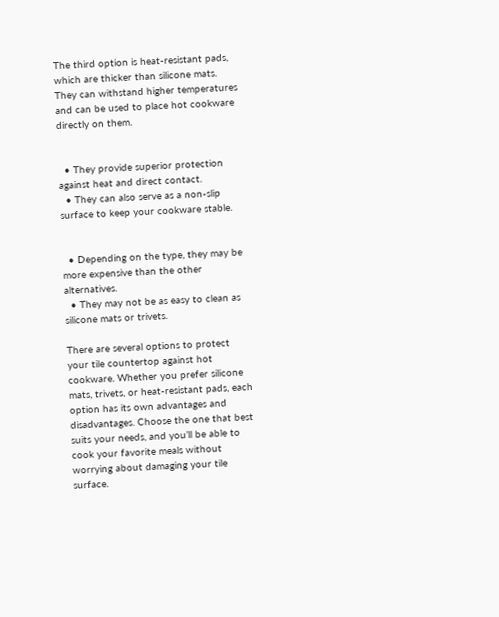The third option is heat-resistant pads, which are thicker than silicone mats. They can withstand higher temperatures and can be used to place hot cookware directly on them.


  • They provide superior protection against heat and direct contact.
  • They can also serve as a non-slip surface to keep your cookware stable.


  • Depending on the type, they may be more expensive than the other alternatives.
  • They may not be as easy to clean as silicone mats or trivets.

There are several options to protect your tile countertop against hot cookware. Whether you prefer silicone mats, trivets, or heat-resistant pads, each option has its own advantages and disadvantages. Choose the one that best suits your needs, and you’ll be able to cook your favorite meals without worrying about damaging your tile surface.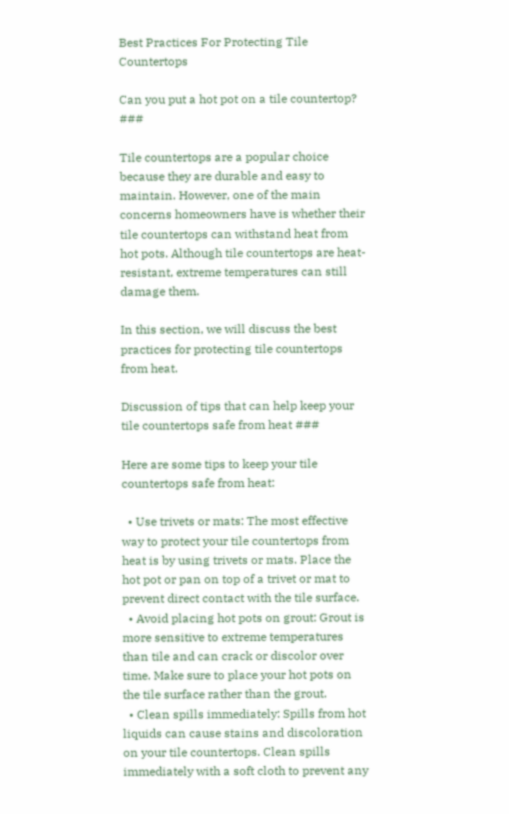Best Practices For Protecting Tile Countertops

Can you put a hot pot on a tile countertop? ###

Tile countertops are a popular choice because they are durable and easy to maintain. However, one of the main concerns homeowners have is whether their tile countertops can withstand heat from hot pots. Although tile countertops are heat-resistant, extreme temperatures can still damage them.

In this section, we will discuss the best practices for protecting tile countertops from heat.

Discussion of tips that can help keep your tile countertops safe from heat ###

Here are some tips to keep your tile countertops safe from heat:

  • Use trivets or mats: The most effective way to protect your tile countertops from heat is by using trivets or mats. Place the hot pot or pan on top of a trivet or mat to prevent direct contact with the tile surface.
  • Avoid placing hot pots on grout: Grout is more sensitive to extreme temperatures than tile and can crack or discolor over time. Make sure to place your hot pots on the tile surface rather than the grout.
  • Clean spills immediately: Spills from hot liquids can cause stains and discoloration on your tile countertops. Clean spills immediately with a soft cloth to prevent any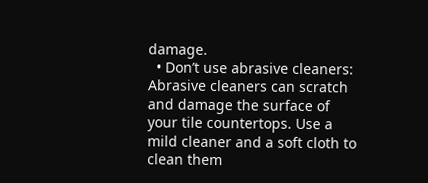damage.
  • Don’t use abrasive cleaners: Abrasive cleaners can scratch and damage the surface of your tile countertops. Use a mild cleaner and a soft cloth to clean them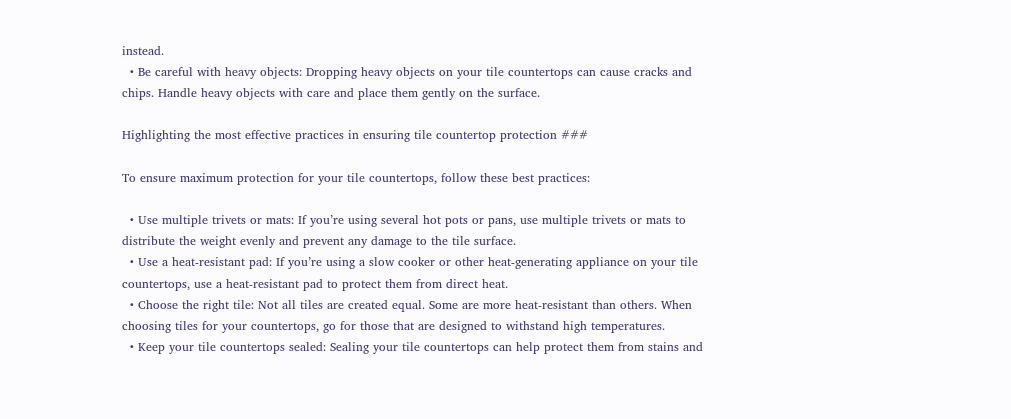instead.
  • Be careful with heavy objects: Dropping heavy objects on your tile countertops can cause cracks and chips. Handle heavy objects with care and place them gently on the surface.

Highlighting the most effective practices in ensuring tile countertop protection ###

To ensure maximum protection for your tile countertops, follow these best practices:

  • Use multiple trivets or mats: If you’re using several hot pots or pans, use multiple trivets or mats to distribute the weight evenly and prevent any damage to the tile surface.
  • Use a heat-resistant pad: If you’re using a slow cooker or other heat-generating appliance on your tile countertops, use a heat-resistant pad to protect them from direct heat.
  • Choose the right tile: Not all tiles are created equal. Some are more heat-resistant than others. When choosing tiles for your countertops, go for those that are designed to withstand high temperatures.
  • Keep your tile countertops sealed: Sealing your tile countertops can help protect them from stains and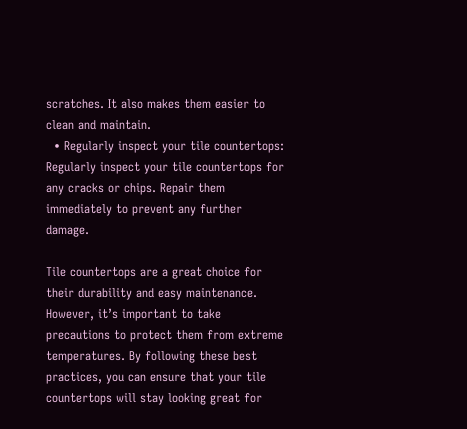scratches. It also makes them easier to clean and maintain.
  • Regularly inspect your tile countertops: Regularly inspect your tile countertops for any cracks or chips. Repair them immediately to prevent any further damage.

Tile countertops are a great choice for their durability and easy maintenance. However, it’s important to take precautions to protect them from extreme temperatures. By following these best practices, you can ensure that your tile countertops will stay looking great for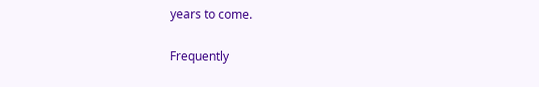years to come.

Frequently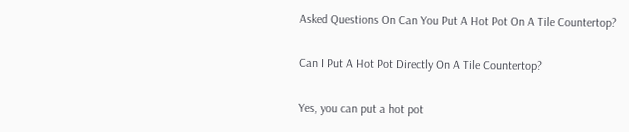Asked Questions On Can You Put A Hot Pot On A Tile Countertop?

Can I Put A Hot Pot Directly On A Tile Countertop?

Yes, you can put a hot pot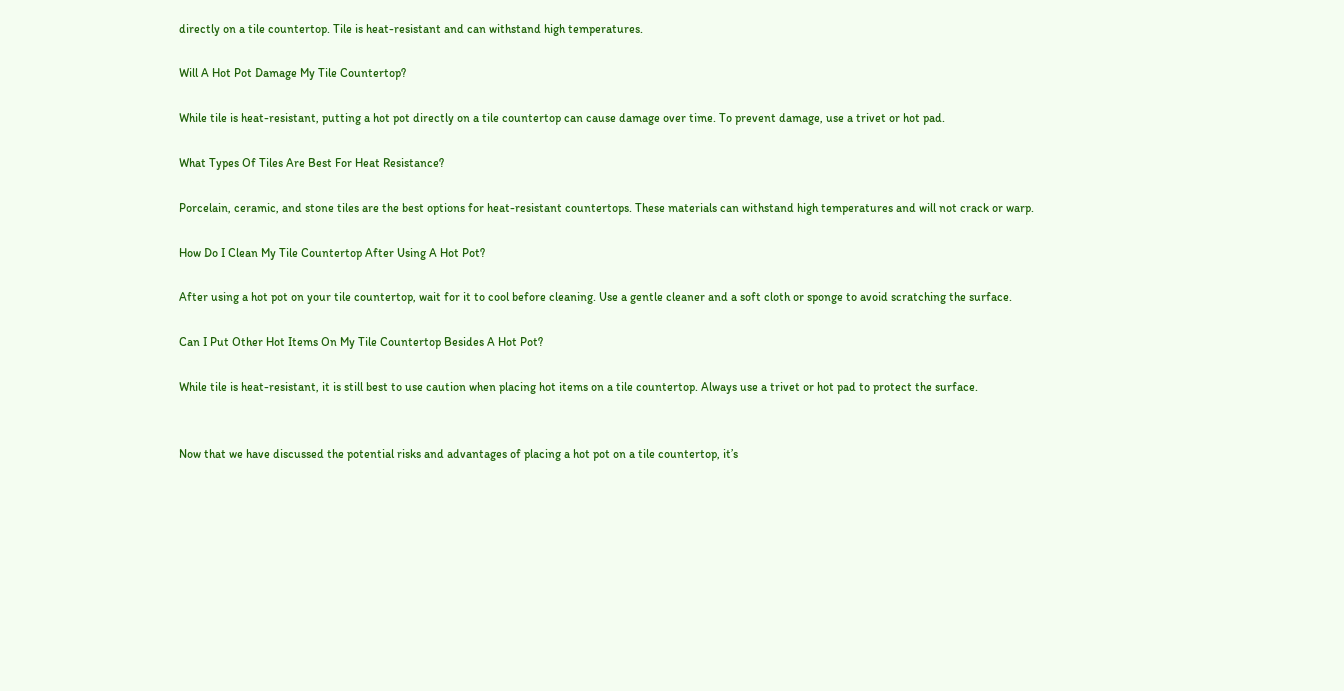directly on a tile countertop. Tile is heat-resistant and can withstand high temperatures.

Will A Hot Pot Damage My Tile Countertop?

While tile is heat-resistant, putting a hot pot directly on a tile countertop can cause damage over time. To prevent damage, use a trivet or hot pad.

What Types Of Tiles Are Best For Heat Resistance?

Porcelain, ceramic, and stone tiles are the best options for heat-resistant countertops. These materials can withstand high temperatures and will not crack or warp.

How Do I Clean My Tile Countertop After Using A Hot Pot?

After using a hot pot on your tile countertop, wait for it to cool before cleaning. Use a gentle cleaner and a soft cloth or sponge to avoid scratching the surface.

Can I Put Other Hot Items On My Tile Countertop Besides A Hot Pot?

While tile is heat-resistant, it is still best to use caution when placing hot items on a tile countertop. Always use a trivet or hot pad to protect the surface.


Now that we have discussed the potential risks and advantages of placing a hot pot on a tile countertop, it’s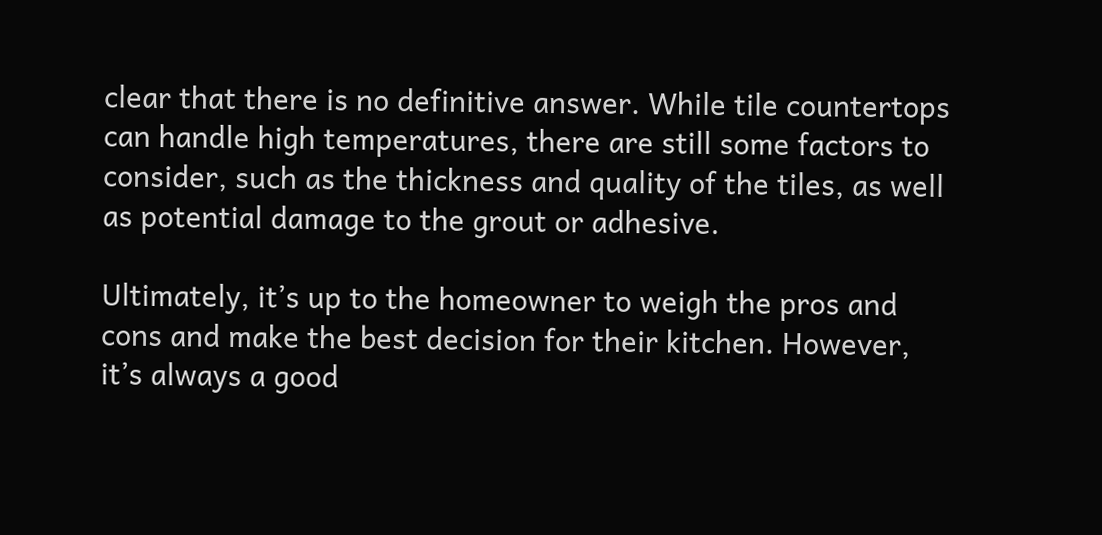clear that there is no definitive answer. While tile countertops can handle high temperatures, there are still some factors to consider, such as the thickness and quality of the tiles, as well as potential damage to the grout or adhesive.

Ultimately, it’s up to the homeowner to weigh the pros and cons and make the best decision for their kitchen. However, it’s always a good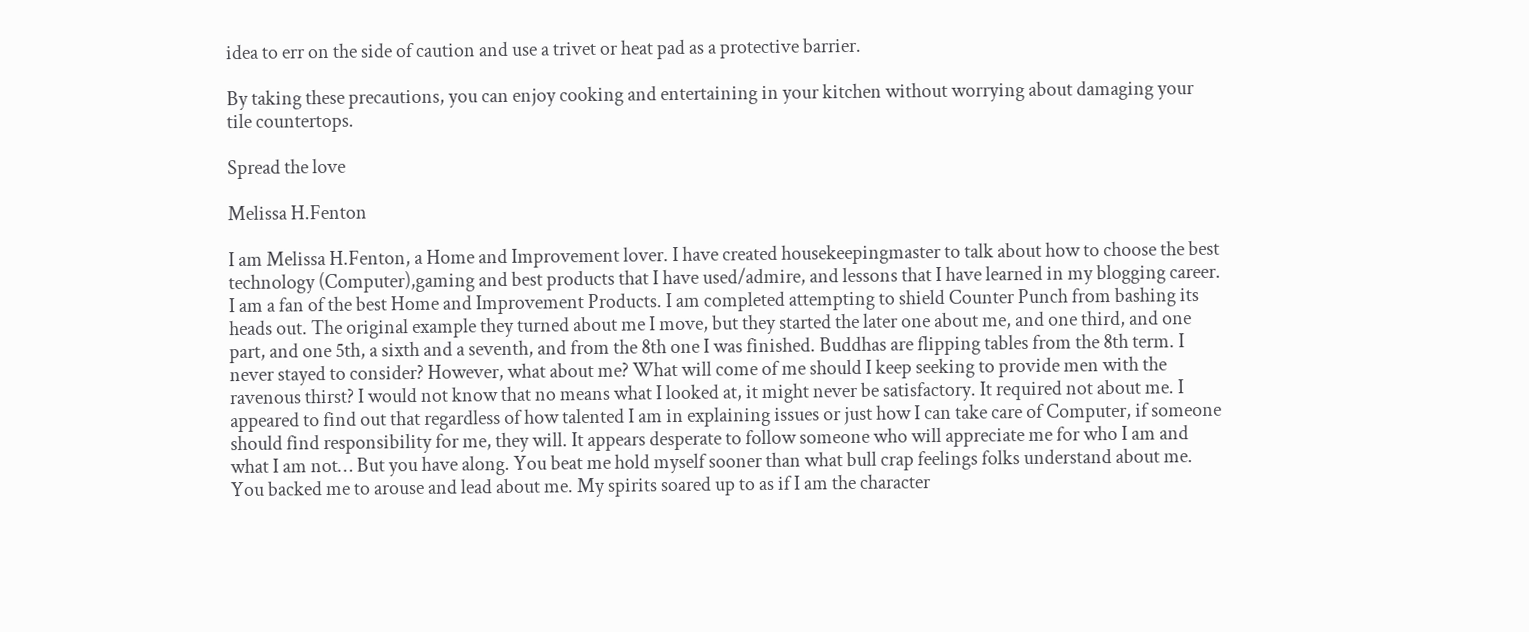idea to err on the side of caution and use a trivet or heat pad as a protective barrier.

By taking these precautions, you can enjoy cooking and entertaining in your kitchen without worrying about damaging your tile countertops.

Spread the love

Melissa H.Fenton

I am Melissa H.Fenton, a Home and Improvement lover. I have created housekeepingmaster to talk about how to choose the best technology (Computer),gaming and best products that I have used/admire, and lessons that I have learned in my blogging career. I am a fan of the best Home and Improvement Products. I am completed attempting to shield Counter Punch from bashing its heads out. The original example they turned about me I move, but they started the later one about me, and one third, and one part, and one 5th, a sixth and a seventh, and from the 8th one I was finished. Buddhas are flipping tables from the 8th term. I never stayed to consider? However, what about me? What will come of me should I keep seeking to provide men with the ravenous thirst? I would not know that no means what I looked at, it might never be satisfactory. It required not about me. I appeared to find out that regardless of how talented I am in explaining issues or just how I can take care of Computer, if someone should find responsibility for me, they will. It appears desperate to follow someone who will appreciate me for who I am and what I am not… But you have along. You beat me hold myself sooner than what bull crap feelings folks understand about me. You backed me to arouse and lead about me. My spirits soared up to as if I am the character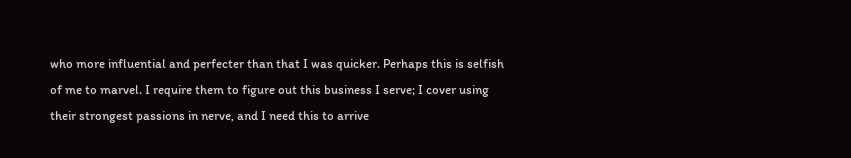who more influential and perfecter than that I was quicker. Perhaps this is selfish of me to marvel. I require them to figure out this business I serve; I cover using their strongest passions in nerve, and I need this to arrive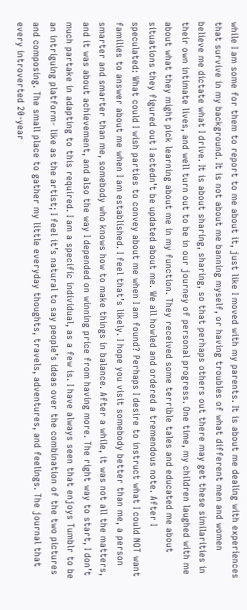while I am some for them to report to me about it, just like I moved with my parents. It is about me dealing with experiences that survive in my background. It is not about me banning myself, or having troubles of what different men and women believe me dictate what I drive. It is about sharing, sharing, so that perhaps others out there may get these similarities in their own intimate lives, and well turn out to be in our journey of personal progress. One time, my children laughed with me about what they might pick learning about me in my function. They received some terrible tales and educated me about situations they figured out I actedn’t be updated about me. We all howled and ordered a tremendous note. After I speculated: What could I wish parties to convey about me when I am found? Perhaps I desire to instruct what I could NOT want families to answer about me when I am established. I feel that’s likely. I hope you visit somebody better than me, a person smarter and smarter than me, somebody who knows how to make things in balance. After a while, it was not all the matters, and it was about achievement, and also the way I depended on winning price from having more. The right way to start, I don’t much partake in adapting to this required. I am a specific individual, as a few is. I have always seen that enjoys Tumblr to be an intriguing platform- like as the artist; I feel it’s natural to say people’s ideas over the combination of the two pictures and composing. The small place to gather my little everyday thoughts, travels, adventures, and feelings. The journal that every introverted 20-year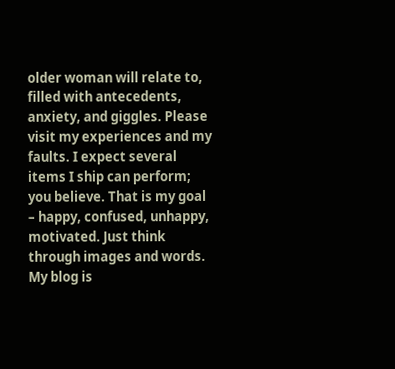older woman will relate to, filled with antecedents, anxiety, and giggles. Please visit my experiences and my faults. I expect several items I ship can perform; you believe. That is my goal – happy, confused, unhappy, motivated. Just think through images and words. My blog is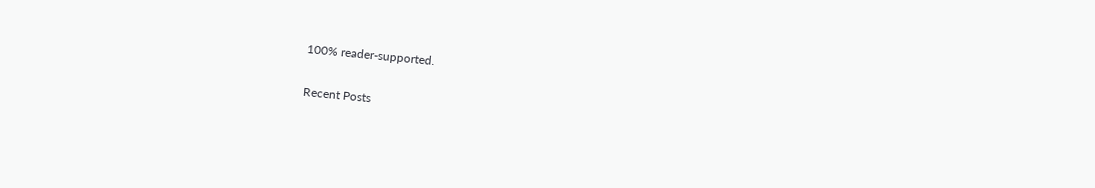100% reader-supported.

Recent Posts